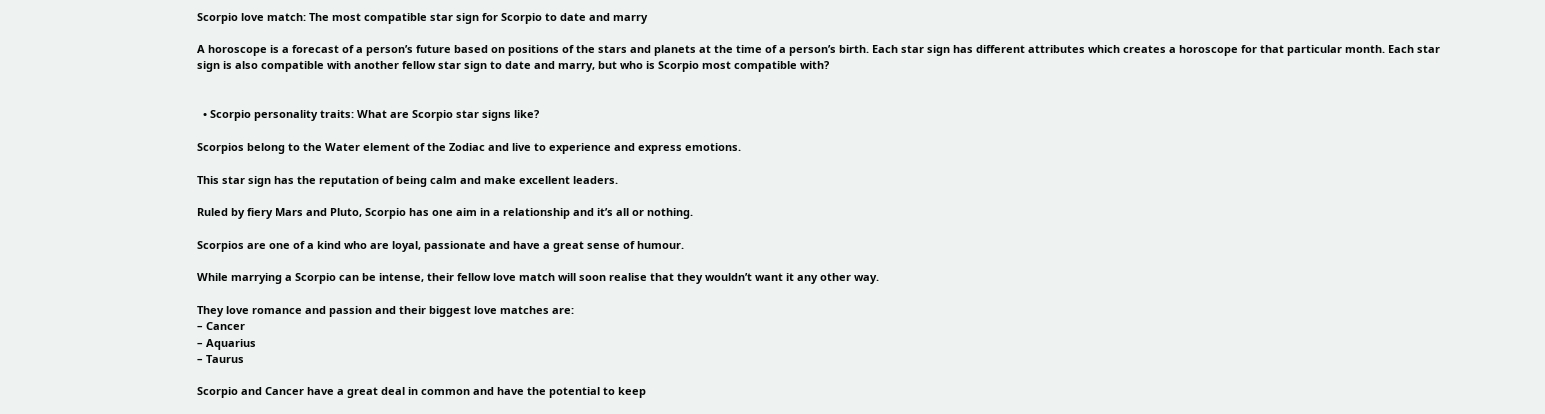Scorpio love match: The most compatible star sign for Scorpio to date and marry

A horoscope is a forecast of a person’s future based on positions of the stars and planets at the time of a person’s birth. Each star sign has different attributes which creates a horoscope for that particular month. Each star sign is also compatible with another fellow star sign to date and marry, but who is Scorpio most compatible with?


  • Scorpio personality traits: What are Scorpio star signs like?

Scorpios belong to the Water element of the Zodiac and live to experience and express emotions.

This star sign has the reputation of being calm and make excellent leaders.

Ruled by fiery Mars and Pluto, Scorpio has one aim in a relationship and it’s all or nothing.

Scorpios are one of a kind who are loyal, passionate and have a great sense of humour.

While marrying a Scorpio can be intense, their fellow love match will soon realise that they wouldn’t want it any other way.

They love romance and passion and their biggest love matches are:
– Cancer
– Aquarius
– Taurus

Scorpio and Cancer have a great deal in common and have the potential to keep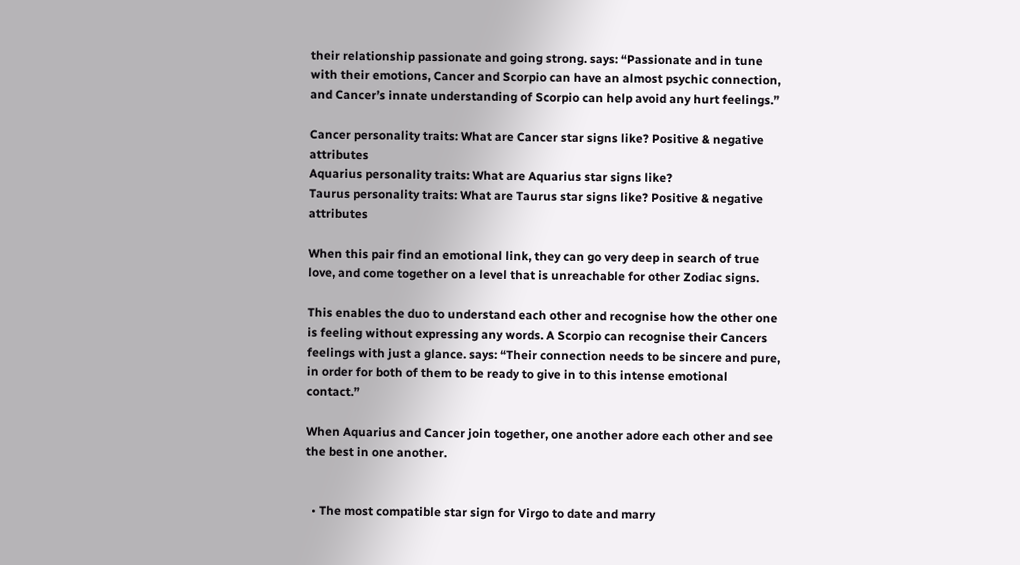their relationship passionate and going strong. says: “Passionate and in tune with their emotions, Cancer and Scorpio can have an almost psychic connection, and Cancer’s innate understanding of Scorpio can help avoid any hurt feelings.”

Cancer personality traits: What are Cancer star signs like? Positive & negative attributes
Aquarius personality traits: What are Aquarius star signs like?
Taurus personality traits: What are Taurus star signs like? Positive & negative attributes

When this pair find an emotional link, they can go very deep in search of true love, and come together on a level that is unreachable for other Zodiac signs.

This enables the duo to understand each other and recognise how the other one is feeling without expressing any words. A Scorpio can recognise their Cancers feelings with just a glance. says: “Their connection needs to be sincere and pure, in order for both of them to be ready to give in to this intense emotional contact.”

When Aquarius and Cancer join together, one another adore each other and see the best in one another.


  • The most compatible star sign for Virgo to date and marry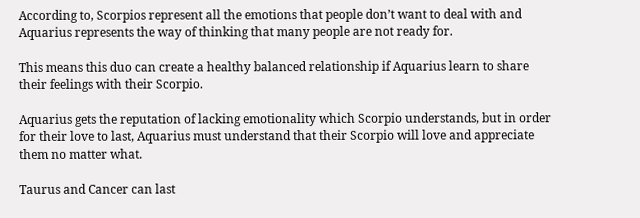According to, Scorpios represent all the emotions that people don’t want to deal with and Aquarius represents the way of thinking that many people are not ready for.

This means this duo can create a healthy balanced relationship if Aquarius learn to share their feelings with their Scorpio.

Aquarius gets the reputation of lacking emotionality which Scorpio understands, but in order for their love to last, Aquarius must understand that their Scorpio will love and appreciate them no matter what.

Taurus and Cancer can last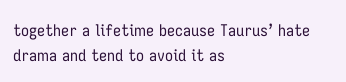together a lifetime because Taurus’ hate drama and tend to avoid it as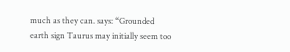much as they can. says: “Grounded earth sign Taurus may initially seem too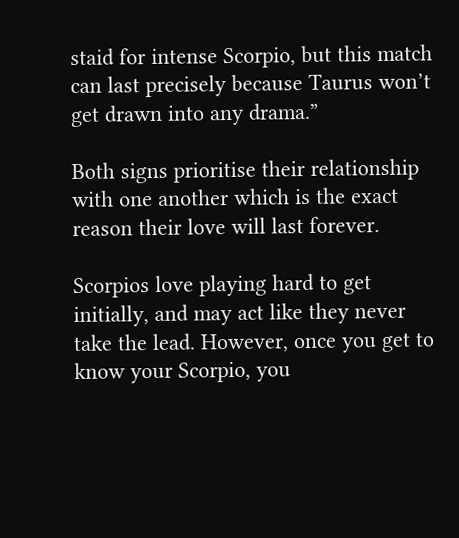staid for intense Scorpio, but this match can last precisely because Taurus won’t get drawn into any drama.”

Both signs prioritise their relationship with one another which is the exact reason their love will last forever.

Scorpios love playing hard to get initially, and may act like they never take the lead. However, once you get to know your Scorpio, you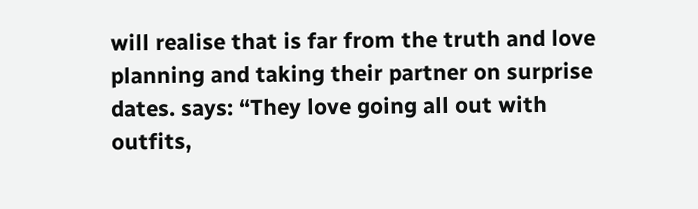will realise that is far from the truth and love planning and taking their partner on surprise dates. says: “They love going all out with outfits,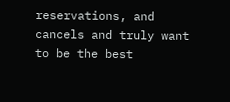reservations, and cancels and truly want to be the best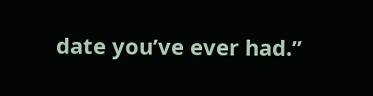date you’ve ever had.”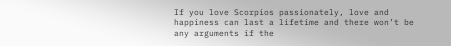If you love Scorpios passionately, love and happiness can last a lifetime and there won’t be any arguments if the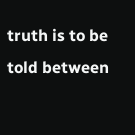truth is to be told between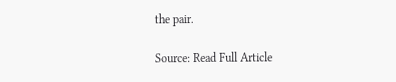the pair.

Source: Read Full Article